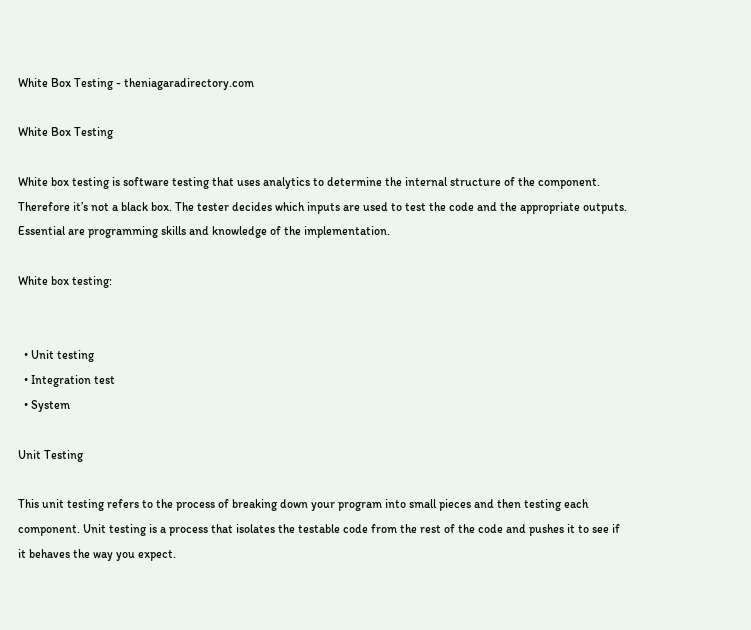White Box Testing - theniagaradirectory.com

White Box Testing

White box testing is software testing that uses analytics to determine the internal structure of the component. Therefore it’s not a black box. The tester decides which inputs are used to test the code and the appropriate outputs. Essential are programming skills and knowledge of the implementation.

White box testing:


  • Unit testing
  • Integration test
  • System

Unit Testing

This unit testing refers to the process of breaking down your program into small pieces and then testing each component. Unit testing is a process that isolates the testable code from the rest of the code and pushes it to see if it behaves the way you expect.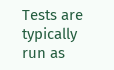Tests are typically run as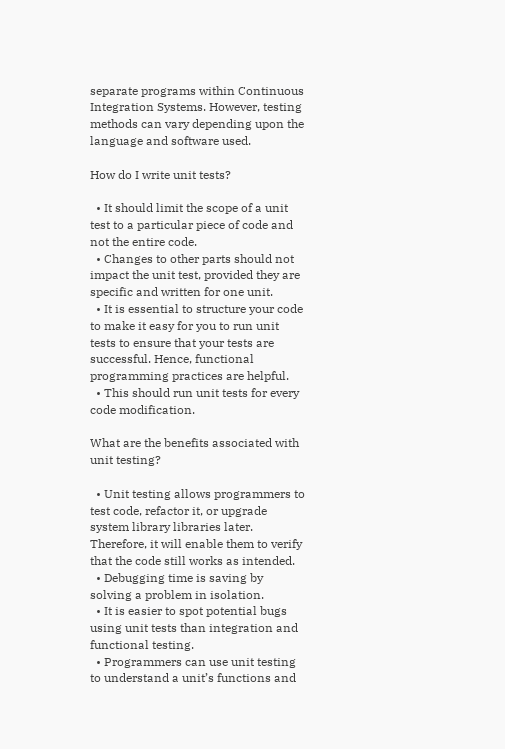separate programs within Continuous Integration Systems. However, testing methods can vary depending upon the language and software used.

How do I write unit tests?

  • It should limit the scope of a unit test to a particular piece of code and not the entire code.
  • Changes to other parts should not impact the unit test, provided they are specific and written for one unit.
  • It is essential to structure your code to make it easy for you to run unit tests to ensure that your tests are successful. Hence, functional programming practices are helpful.
  • This should run unit tests for every code modification.

What are the benefits associated with unit testing?

  • Unit testing allows programmers to test code, refactor it, or upgrade system library libraries later. Therefore, it will enable them to verify that the code still works as intended.
  • Debugging time is saving by solving a problem in isolation.
  • It is easier to spot potential bugs using unit tests than integration and functional testing.
  • Programmers can use unit testing to understand a unit’s functions and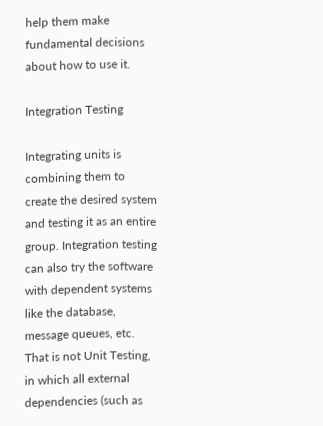help them make fundamental decisions about how to use it.

Integration Testing

Integrating units is combining them to create the desired system and testing it as an entire group. Integration testing can also try the software with dependent systems like the database, message queues, etc. That is not Unit Testing, in which all external dependencies (such as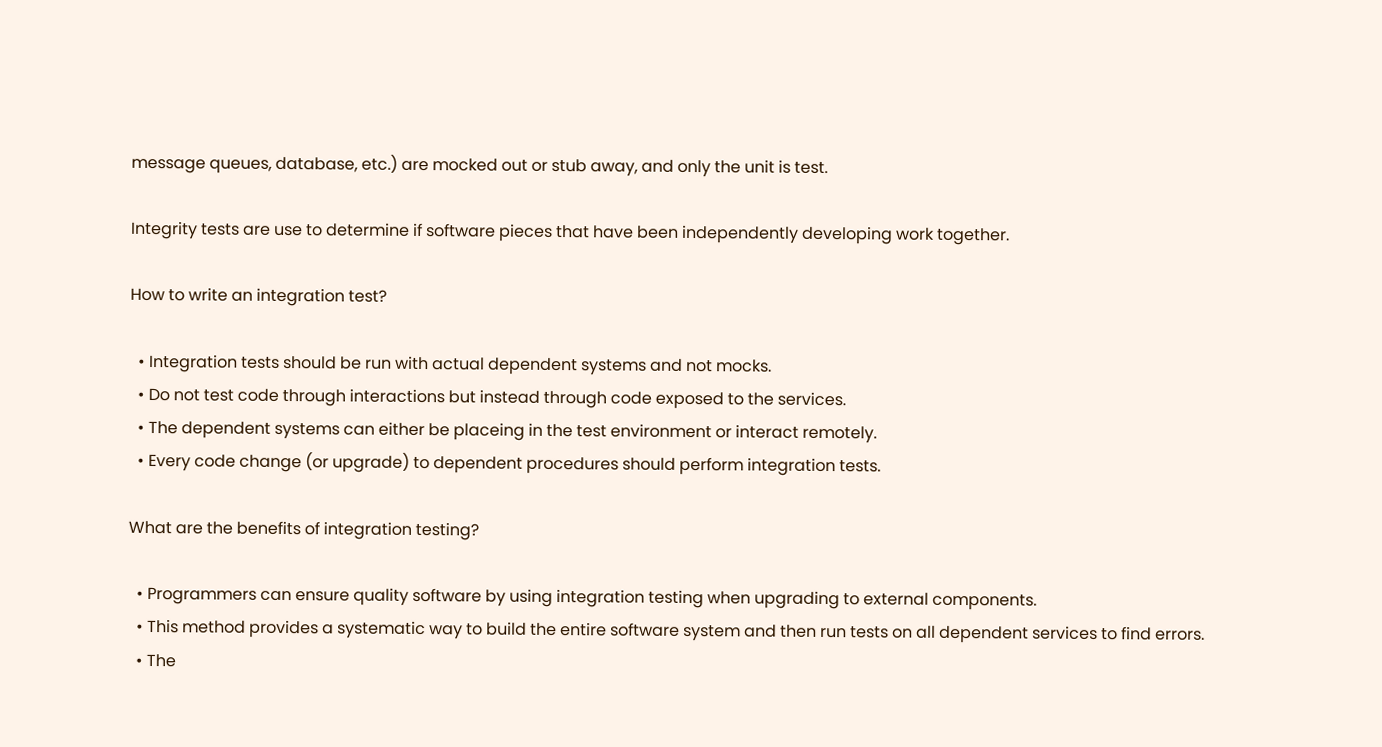message queues, database, etc.) are mocked out or stub away, and only the unit is test.

Integrity tests are use to determine if software pieces that have been independently developing work together.

How to write an integration test?

  • Integration tests should be run with actual dependent systems and not mocks.
  • Do not test code through interactions but instead through code exposed to the services.
  • The dependent systems can either be placeing in the test environment or interact remotely.
  • Every code change (or upgrade) to dependent procedures should perform integration tests.

What are the benefits of integration testing?

  • Programmers can ensure quality software by using integration testing when upgrading to external components.
  • This method provides a systematic way to build the entire software system and then run tests on all dependent services to find errors.
  • The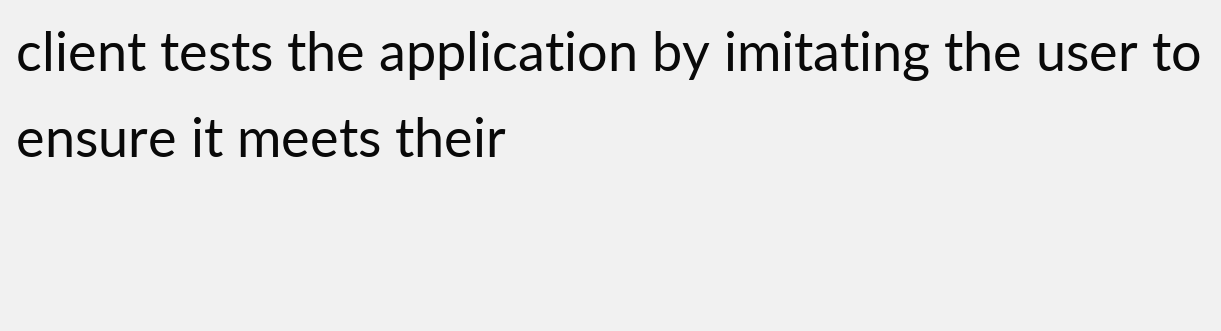client tests the application by imitating the user to ensure it meets their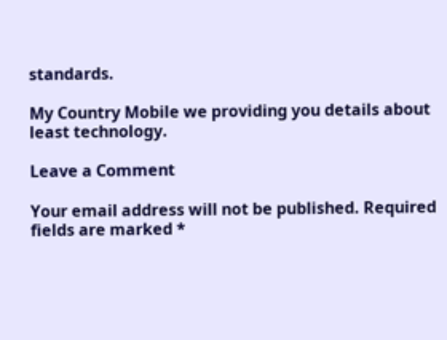standards.

My Country Mobile we providing you details about least technology.

Leave a Comment

Your email address will not be published. Required fields are marked *